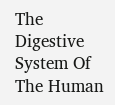The Digestive System Of The Human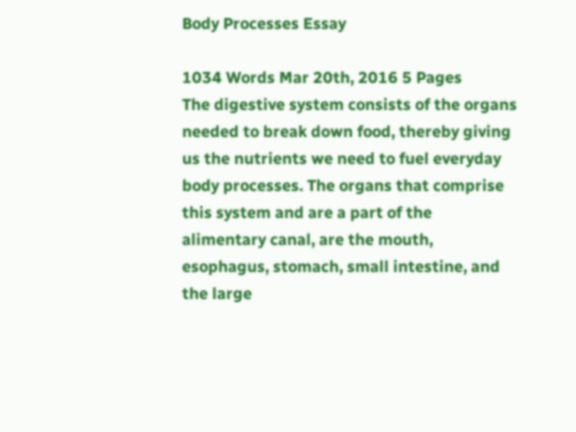Body Processes Essay

1034 Words Mar 20th, 2016 5 Pages
The digestive system consists of the organs needed to break down food, thereby giving us the nutrients we need to fuel everyday body processes. The organs that comprise this system and are a part of the alimentary canal, are the mouth, esophagus, stomach, small intestine, and the large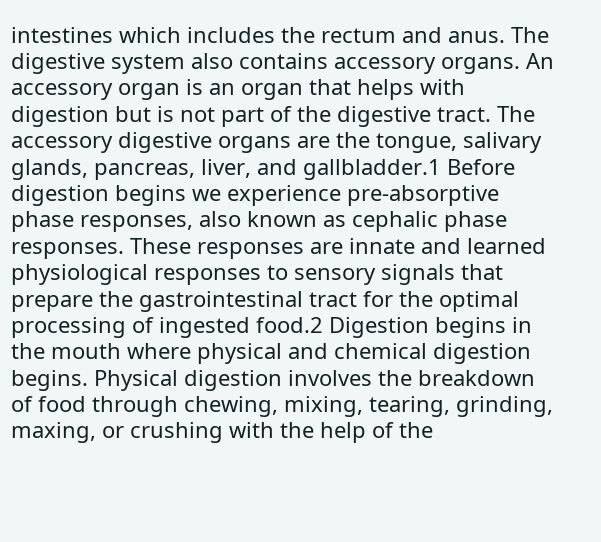intestines which includes the rectum and anus. The digestive system also contains accessory organs. An accessory organ is an organ that helps with digestion but is not part of the digestive tract. The accessory digestive organs are the tongue, salivary glands, pancreas, liver, and gallbladder.1 Before digestion begins we experience pre-absorptive phase responses, also known as cephalic phase responses. These responses are innate and learned physiological responses to sensory signals that prepare the gastrointestinal tract for the optimal processing of ingested food.2 Digestion begins in the mouth where physical and chemical digestion begins. Physical digestion involves the breakdown of food through chewing, mixing, tearing, grinding, maxing, or crushing with the help of the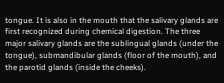tongue. It is also in the mouth that the salivary glands are first recognized during chemical digestion. The three major salivary glands are the sublingual glands (under the tongue), submandibular glands (floor of the mouth), and the parotid glands (inside the cheeks).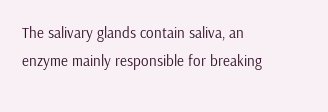The salivary glands contain saliva, an enzyme mainly responsible for breaking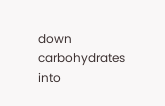down carbohydrates into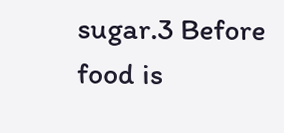sugar.3 Before food is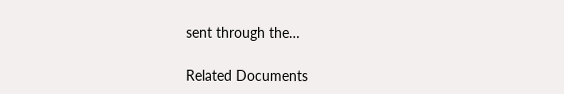sent through the…

Related Documents